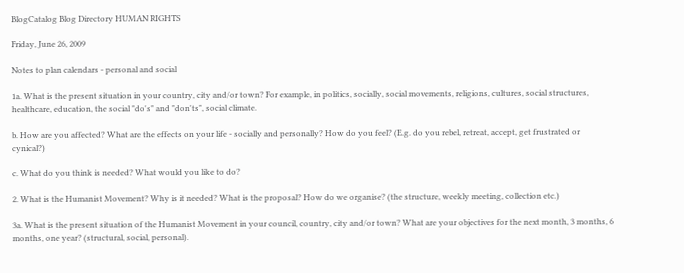BlogCatalog Blog Directory HUMAN RIGHTS

Friday, June 26, 2009

Notes to plan calendars - personal and social

1a. What is the present situation in your country, city and/or town? For example, in politics, socially, social movements, religions, cultures, social structures, healthcare, education, the social "do's" and "don'ts", social climate.

b. How are you affected? What are the effects on your life - socially and personally? How do you feel? (E.g. do you rebel, retreat, accept, get frustrated or cynical?)

c. What do you think is needed? What would you like to do?

2. What is the Humanist Movement? Why is it needed? What is the proposal? How do we organise? (the structure, weekly meeting, collection etc.)

3a. What is the present situation of the Humanist Movement in your council, country, city and/or town? What are your objectives for the next month, 3 months, 6 months, one year? (structural, social, personal).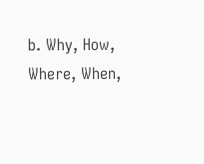b. Why, How, Where, When,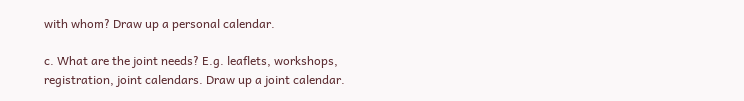with whom? Draw up a personal calendar.

c. What are the joint needs? E.g. leaflets, workshops, registration, joint calendars. Draw up a joint calendar.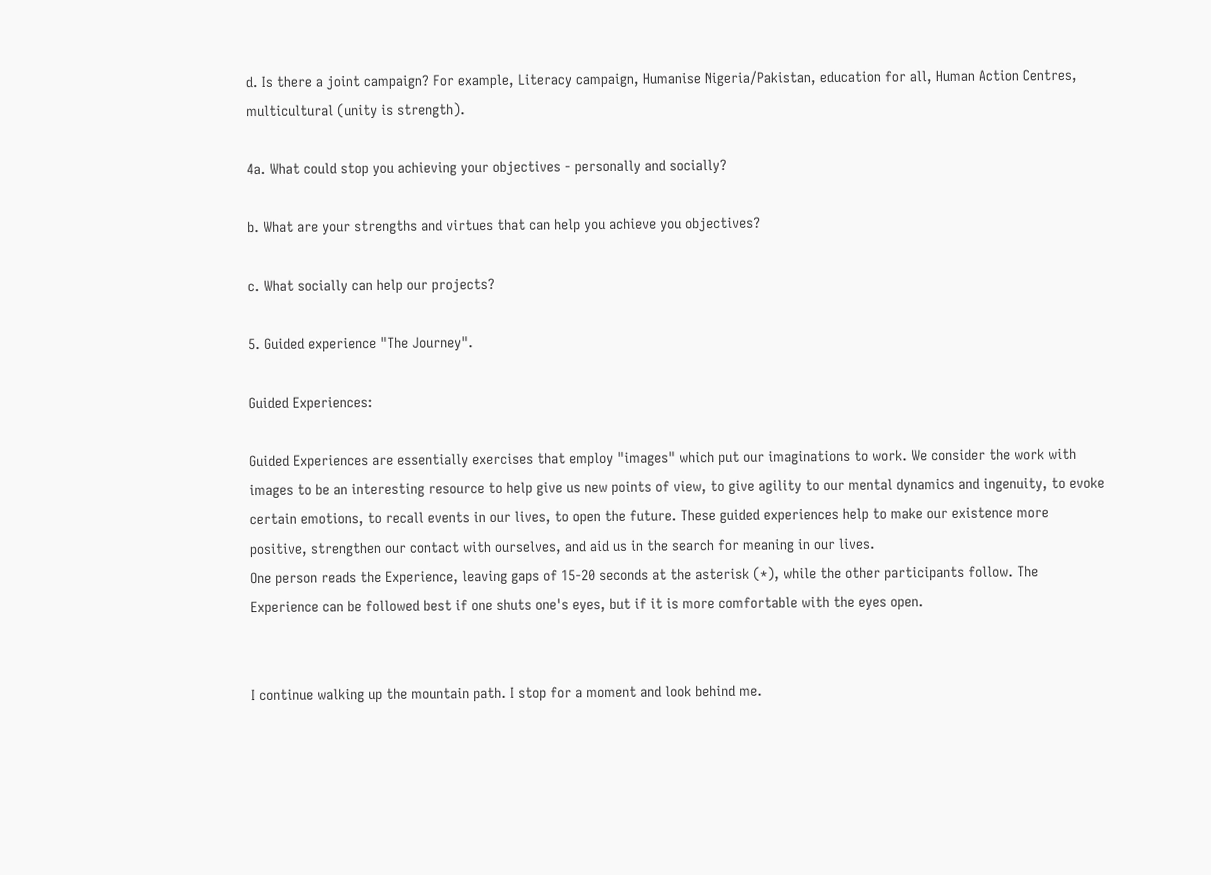d. Is there a joint campaign? For example, Literacy campaign, Humanise Nigeria/Pakistan, education for all, Human Action Centres, multicultural (unity is strength).

4a. What could stop you achieving your objectives - personally and socially?

b. What are your strengths and virtues that can help you achieve you objectives?

c. What socially can help our projects?

5. Guided experience "The Journey".

Guided Experiences:

Guided Experiences are essentially exercises that employ "images" which put our imaginations to work. We consider the work with images to be an interesting resource to help give us new points of view, to give agility to our mental dynamics and ingenuity, to evoke certain emotions, to recall events in our lives, to open the future. These guided experiences help to make our existence more positive, strengthen our contact with ourselves, and aid us in the search for meaning in our lives.
One person reads the Experience, leaving gaps of 15-20 seconds at the asterisk (*), while the other participants follow. The Experience can be followed best if one shuts one's eyes, but if it is more comfortable with the eyes open.


I continue walking up the mountain path. I stop for a moment and look behind me.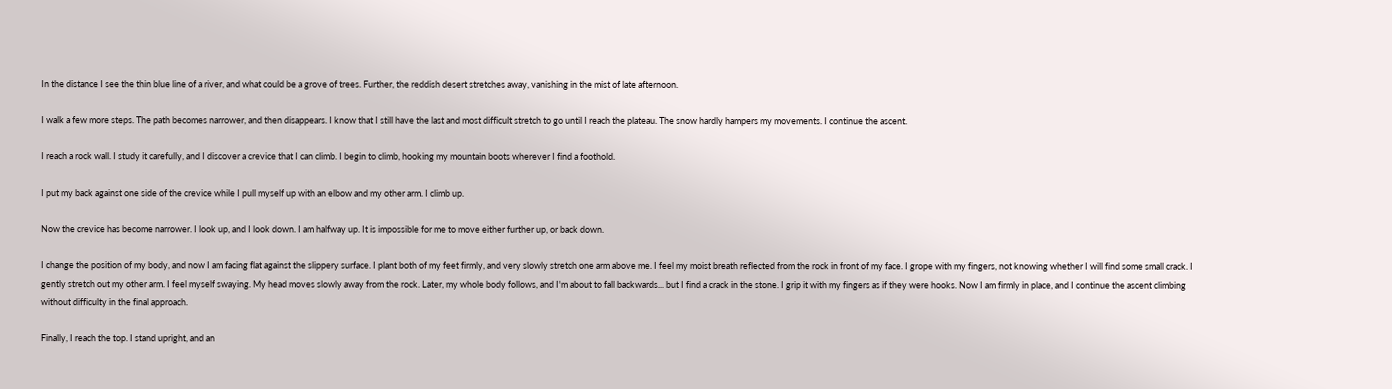In the distance I see the thin blue line of a river, and what could be a grove of trees. Further, the reddish desert stretches away, vanishing in the mist of late afternoon.

I walk a few more steps. The path becomes narrower, and then disappears. I know that I still have the last and most difficult stretch to go until I reach the plateau. The snow hardly hampers my movements. I continue the ascent.

I reach a rock wall. I study it carefully, and I discover a crevice that I can climb. I begin to climb, hooking my mountain boots wherever I find a foothold.

I put my back against one side of the crevice while I pull myself up with an elbow and my other arm. I climb up.

Now the crevice has become narrower. I look up, and I look down. I am halfway up. It is impossible for me to move either further up, or back down.

I change the position of my body, and now I am facing flat against the slippery surface. I plant both of my feet firmly, and very slowly stretch one arm above me. I feel my moist breath reflected from the rock in front of my face. I grope with my fingers, not knowing whether I will find some small crack. I gently stretch out my other arm. I feel myself swaying. My head moves slowly away from the rock. Later, my whole body follows, and I'm about to fall backwards... but I find a crack in the stone. I grip it with my fingers as if they were hooks. Now I am firmly in place, and I continue the ascent climbing without difficulty in the final approach.

Finally, I reach the top. I stand upright, and an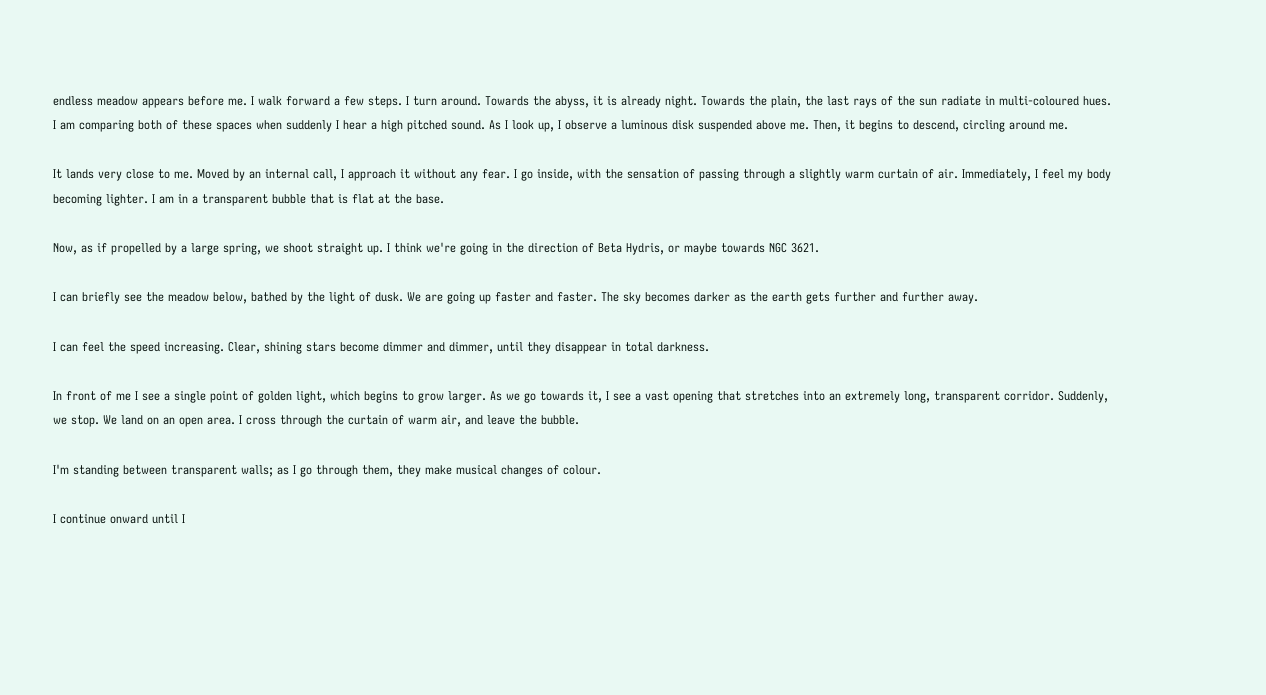endless meadow appears before me. I walk forward a few steps. I turn around. Towards the abyss, it is already night. Towards the plain, the last rays of the sun radiate in multi-coloured hues. I am comparing both of these spaces when suddenly I hear a high pitched sound. As I look up, I observe a luminous disk suspended above me. Then, it begins to descend, circling around me.

It lands very close to me. Moved by an internal call, I approach it without any fear. I go inside, with the sensation of passing through a slightly warm curtain of air. Immediately, I feel my body becoming lighter. I am in a transparent bubble that is flat at the base.

Now, as if propelled by a large spring, we shoot straight up. I think we're going in the direction of Beta Hydris, or maybe towards NGC 3621.

I can briefly see the meadow below, bathed by the light of dusk. We are going up faster and faster. The sky becomes darker as the earth gets further and further away.

I can feel the speed increasing. Clear, shining stars become dimmer and dimmer, until they disappear in total darkness.

In front of me I see a single point of golden light, which begins to grow larger. As we go towards it, I see a vast opening that stretches into an extremely long, transparent corridor. Suddenly, we stop. We land on an open area. I cross through the curtain of warm air, and leave the bubble.

I'm standing between transparent walls; as I go through them, they make musical changes of colour.

I continue onward until I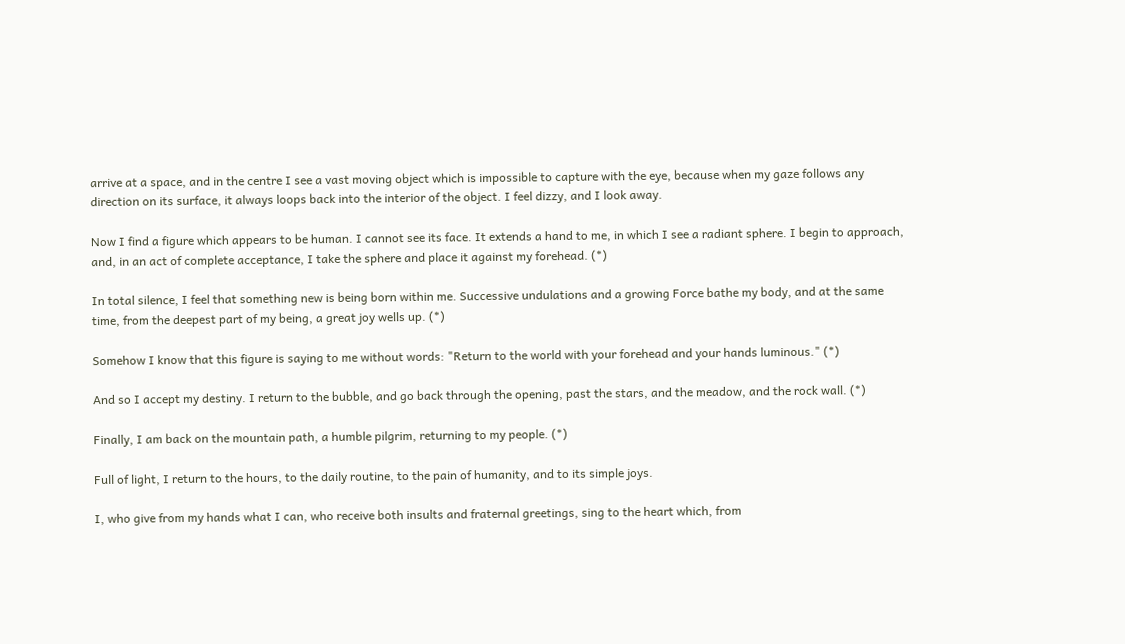arrive at a space, and in the centre I see a vast moving object which is impossible to capture with the eye, because when my gaze follows any direction on its surface, it always loops back into the interior of the object. I feel dizzy, and I look away.

Now I find a figure which appears to be human. I cannot see its face. It extends a hand to me, in which I see a radiant sphere. I begin to approach, and, in an act of complete acceptance, I take the sphere and place it against my forehead. (*)

In total silence, I feel that something new is being born within me. Successive undulations and a growing Force bathe my body, and at the same time, from the deepest part of my being, a great joy wells up. (*)

Somehow I know that this figure is saying to me without words: "Return to the world with your forehead and your hands luminous." (*)

And so I accept my destiny. I return to the bubble, and go back through the opening, past the stars, and the meadow, and the rock wall. (*)

Finally, I am back on the mountain path, a humble pilgrim, returning to my people. (*)

Full of light, I return to the hours, to the daily routine, to the pain of humanity, and to its simple joys.

I, who give from my hands what I can, who receive both insults and fraternal greetings, sing to the heart which, from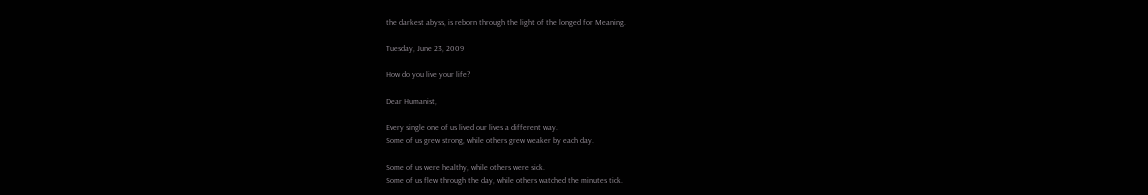the darkest abyss, is reborn through the light of the longed for Meaning.

Tuesday, June 23, 2009

How do you live your life?

Dear Humanist,

Every single one of us lived our lives a different way.
Some of us grew strong, while others grew weaker by each day.

Some of us were healthy, while others were sick.
Some of us flew through the day, while others watched the minutes tick.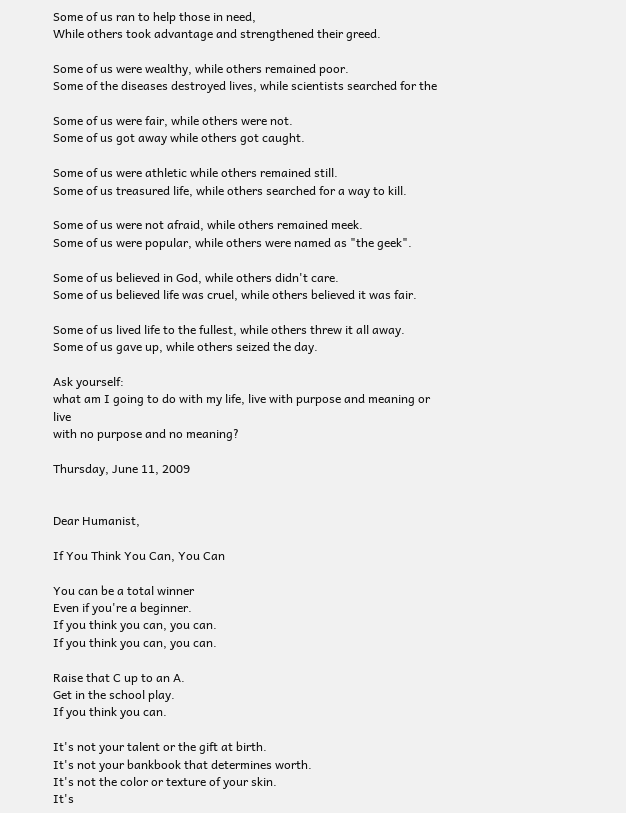Some of us ran to help those in need,
While others took advantage and strengthened their greed.

Some of us were wealthy, while others remained poor.
Some of the diseases destroyed lives, while scientists searched for the

Some of us were fair, while others were not.
Some of us got away while others got caught.

Some of us were athletic while others remained still.
Some of us treasured life, while others searched for a way to kill.

Some of us were not afraid, while others remained meek.
Some of us were popular, while others were named as "the geek".

Some of us believed in God, while others didn't care.
Some of us believed life was cruel, while others believed it was fair.

Some of us lived life to the fullest, while others threw it all away.
Some of us gave up, while others seized the day.

Ask yourself:
what am I going to do with my life, live with purpose and meaning or live
with no purpose and no meaning?

Thursday, June 11, 2009


Dear Humanist,

If You Think You Can, You Can

You can be a total winner
Even if you're a beginner.
If you think you can, you can.
If you think you can, you can.

Raise that C up to an A.
Get in the school play.
If you think you can.

It's not your talent or the gift at birth.
It's not your bankbook that determines worth.
It's not the color or texture of your skin.
It's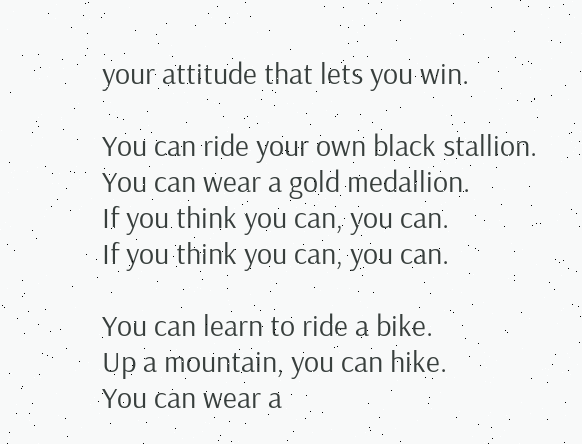your attitude that lets you win.

You can ride your own black stallion.
You can wear a gold medallion.
If you think you can, you can.
If you think you can, you can.

You can learn to ride a bike.
Up a mountain, you can hike.
You can wear a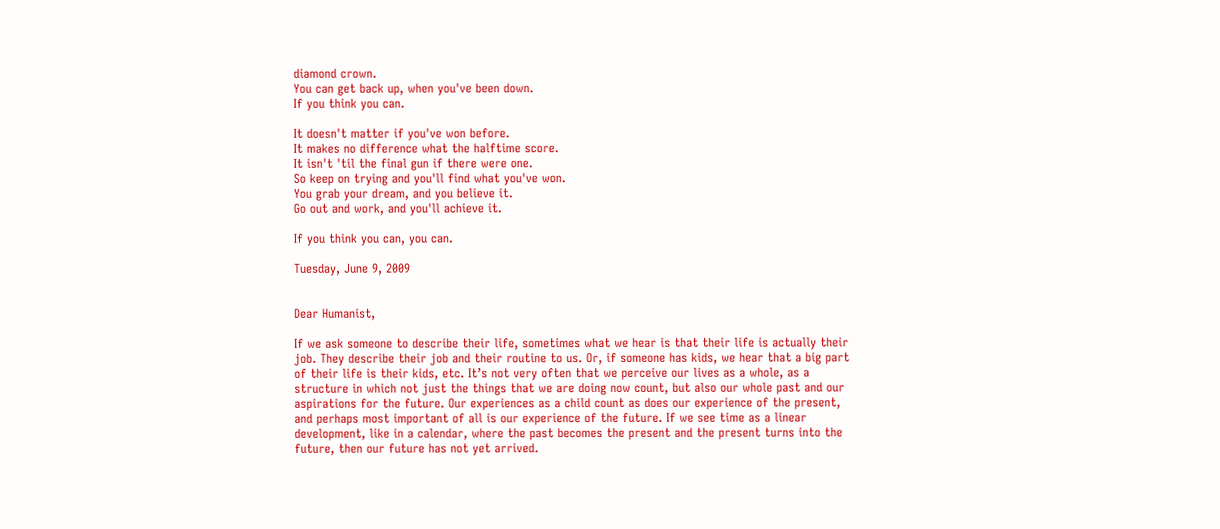diamond crown.
You can get back up, when you've been down.
If you think you can.

It doesn't matter if you've won before.
It makes no difference what the halftime score.
It isn't 'til the final gun if there were one.
So keep on trying and you'll find what you've won.
You grab your dream, and you believe it.
Go out and work, and you'll achieve it.

If you think you can, you can.

Tuesday, June 9, 2009


Dear Humanist,

If we ask someone to describe their life, sometimes what we hear is that their life is actually their job. They describe their job and their routine to us. Or, if someone has kids, we hear that a big part of their life is their kids, etc. It’s not very often that we perceive our lives as a whole, as a structure in which not just the things that we are doing now count, but also our whole past and our aspirations for the future. Our experiences as a child count as does our experience of the present, and perhaps most important of all is our experience of the future. If we see time as a linear development, like in a calendar, where the past becomes the present and the present turns into the future, then our future has not yet arrived.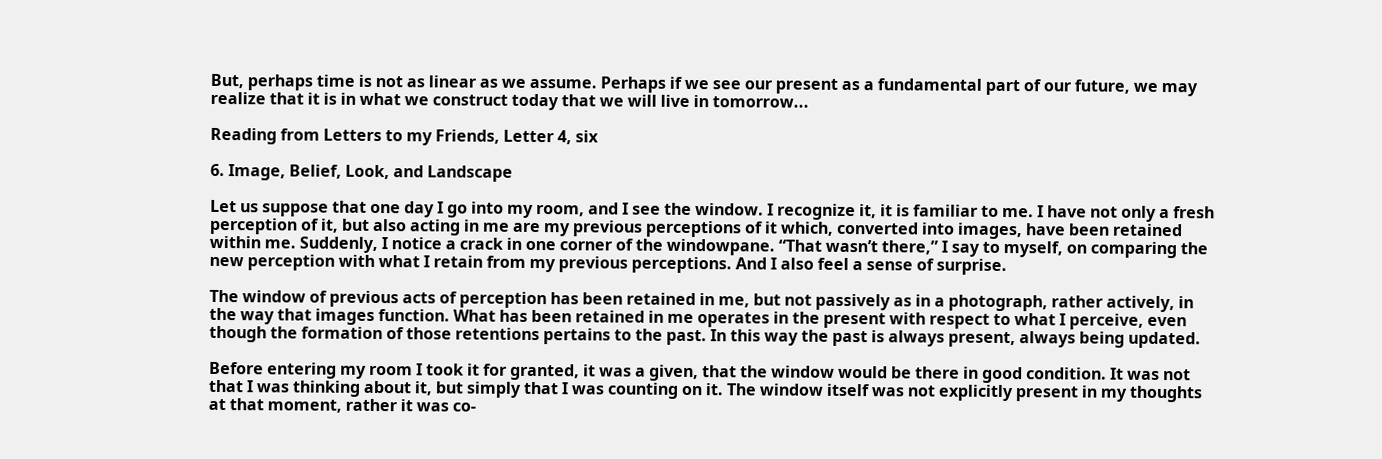But, perhaps time is not as linear as we assume. Perhaps if we see our present as a fundamental part of our future, we may realize that it is in what we construct today that we will live in tomorrow...

Reading from Letters to my Friends, Letter 4, six

6. Image, Belief, Look, and Landscape

Let us suppose that one day I go into my room, and I see the window. I recognize it, it is familiar to me. I have not only a fresh perception of it, but also acting in me are my previous perceptions of it which, converted into images, have been retained within me. Suddenly, I notice a crack in one corner of the windowpane. “That wasn’t there,” I say to myself, on comparing the new perception with what I retain from my previous perceptions. And I also feel a sense of surprise.

The window of previous acts of perception has been retained in me, but not passively as in a photograph, rather actively, in the way that images function. What has been retained in me operates in the present with respect to what I perceive, even though the formation of those retentions pertains to the past. In this way the past is always present, always being updated.

Before entering my room I took it for granted, it was a given, that the window would be there in good condition. It was not that I was thinking about it, but simply that I was counting on it. The window itself was not explicitly present in my thoughts at that moment, rather it was co-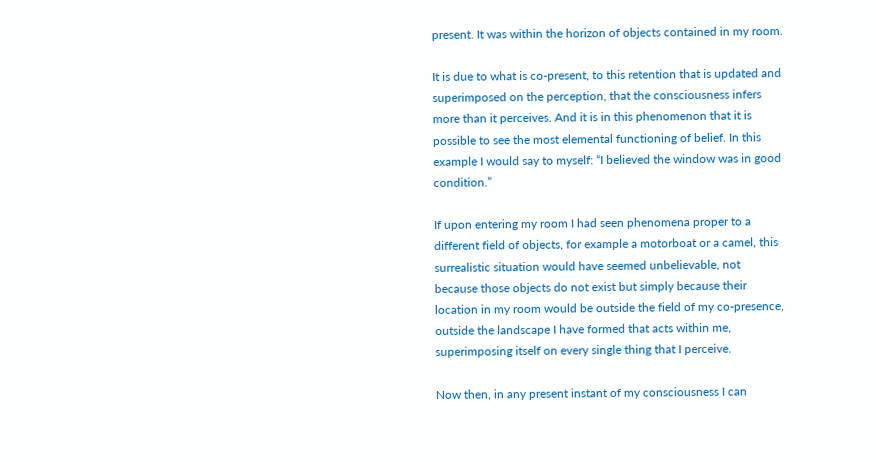present. It was within the horizon of objects contained in my room.

It is due to what is co-present, to this retention that is updated and superimposed on the perception, that the consciousness infers more than it perceives. And it is in this phenomenon that it is possible to see the most elemental functioning of belief. In this example I would say to myself: “I believed the window was in good condition.”

If upon entering my room I had seen phenomena proper to a different field of objects, for example a motorboat or a camel, this surrealistic situation would have seemed unbelievable, not because those objects do not exist but simply because their location in my room would be outside the field of my co-presence, outside the landscape I have formed that acts within me, superimposing itself on every single thing that I perceive.

Now then, in any present instant of my consciousness I can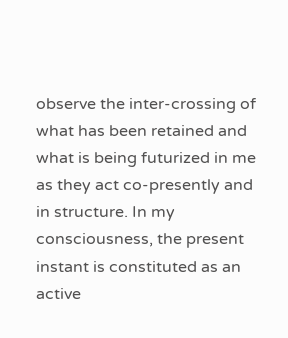observe the inter-crossing of what has been retained and what is being futurized in me as they act co-presently and in structure. In my consciousness, the present instant is constituted as an active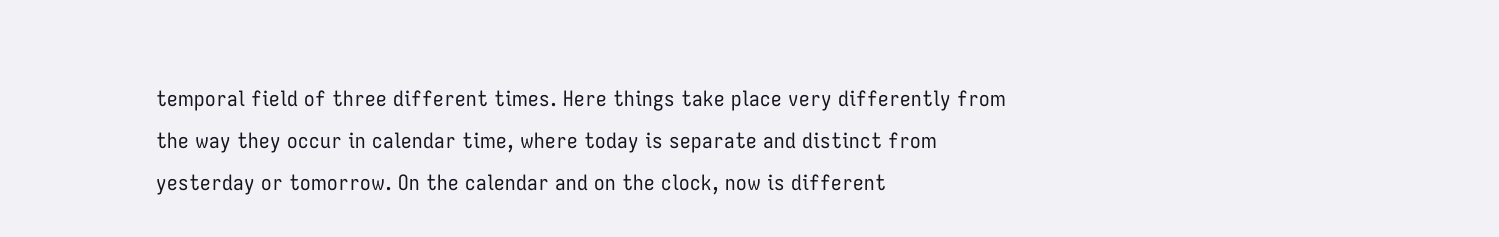temporal field of three different times. Here things take place very differently from the way they occur in calendar time, where today is separate and distinct from yesterday or tomorrow. On the calendar and on the clock, now is different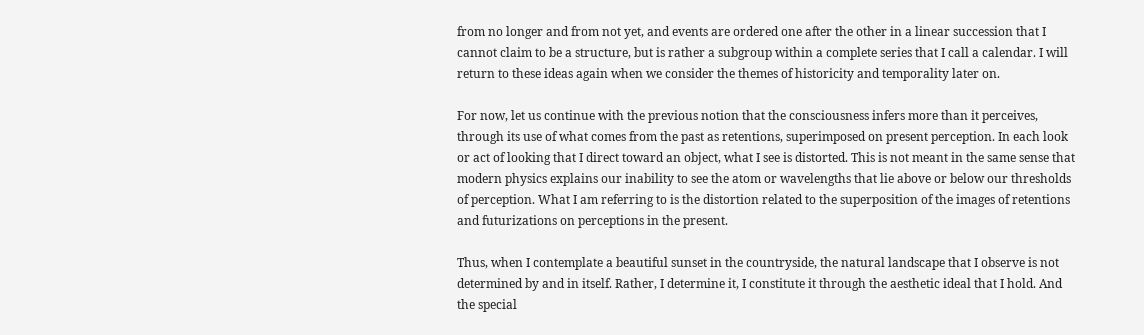from no longer and from not yet, and events are ordered one after the other in a linear succession that I cannot claim to be a structure, but is rather a subgroup within a complete series that I call a calendar. I will return to these ideas again when we consider the themes of historicity and temporality later on.

For now, let us continue with the previous notion that the consciousness infers more than it perceives, through its use of what comes from the past as retentions, superimposed on present perception. In each look or act of looking that I direct toward an object, what I see is distorted. This is not meant in the same sense that modern physics explains our inability to see the atom or wavelengths that lie above or below our thresholds of perception. What I am referring to is the distortion related to the superposition of the images of retentions and futurizations on perceptions in the present.

Thus, when I contemplate a beautiful sunset in the countryside, the natural landscape that I observe is not determined by and in itself. Rather, I determine it, I constitute it through the aesthetic ideal that I hold. And the special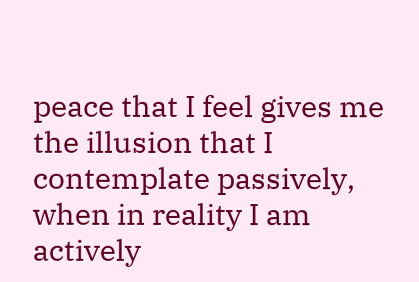peace that I feel gives me the illusion that I contemplate passively, when in reality I am actively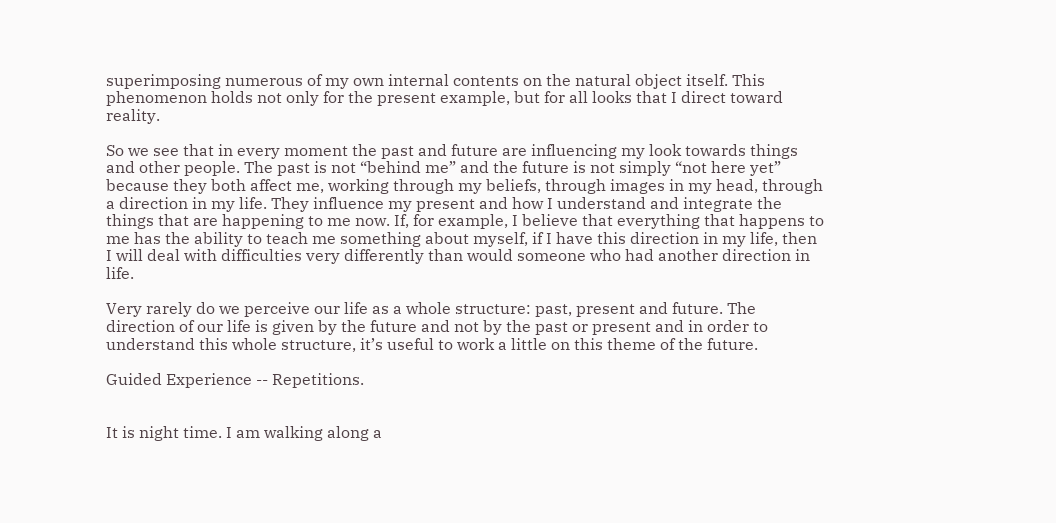superimposing numerous of my own internal contents on the natural object itself. This phenomenon holds not only for the present example, but for all looks that I direct toward reality.

So we see that in every moment the past and future are influencing my look towards things and other people. The past is not “behind me” and the future is not simply “not here yet” because they both affect me, working through my beliefs, through images in my head, through a direction in my life. They influence my present and how I understand and integrate the things that are happening to me now. If, for example, I believe that everything that happens to me has the ability to teach me something about myself, if I have this direction in my life, then I will deal with difficulties very differently than would someone who had another direction in life.

Very rarely do we perceive our life as a whole structure: past, present and future. The direction of our life is given by the future and not by the past or present and in order to understand this whole structure, it’s useful to work a little on this theme of the future.

Guided Experience -- Repetitions.


It is night time. I am walking along a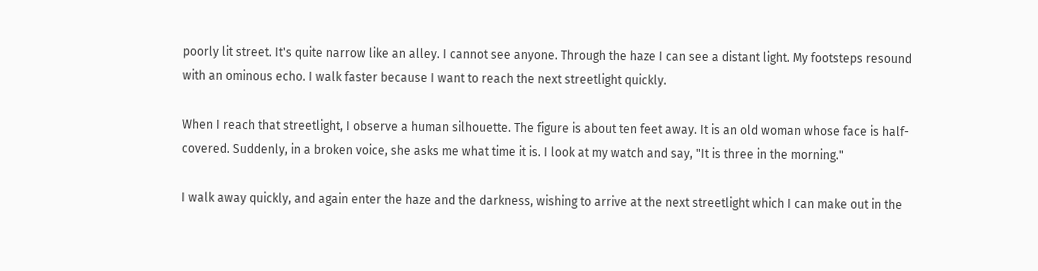poorly lit street. It's quite narrow like an alley. I cannot see anyone. Through the haze I can see a distant light. My footsteps resound with an ominous echo. I walk faster because I want to reach the next streetlight quickly.

When I reach that streetlight, I observe a human silhouette. The figure is about ten feet away. It is an old woman whose face is half-covered. Suddenly, in a broken voice, she asks me what time it is. I look at my watch and say, "It is three in the morning."

I walk away quickly, and again enter the haze and the darkness, wishing to arrive at the next streetlight which I can make out in the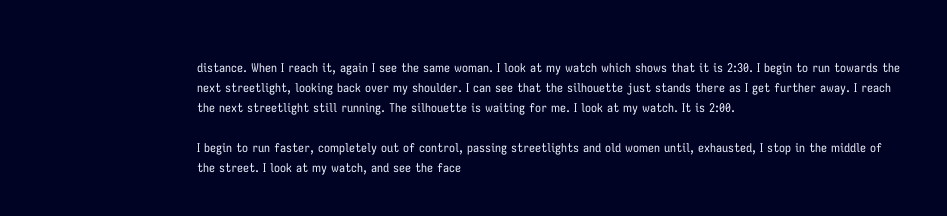distance. When I reach it, again I see the same woman. I look at my watch which shows that it is 2:30. I begin to run towards the next streetlight, looking back over my shoulder. I can see that the silhouette just stands there as I get further away. I reach the next streetlight still running. The silhouette is waiting for me. I look at my watch. It is 2:00.

I begin to run faster, completely out of control, passing streetlights and old women until, exhausted, I stop in the middle of the street. I look at my watch, and see the face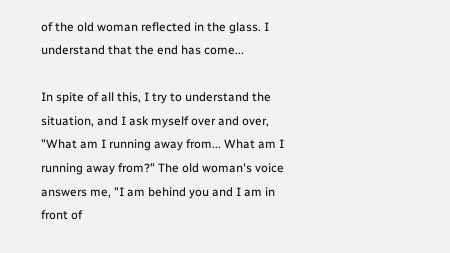of the old woman reflected in the glass. I understand that the end has come...

In spite of all this, I try to understand the situation, and I ask myself over and over, "What am I running away from... What am I running away from?" The old woman's voice answers me, "I am behind you and I am in front of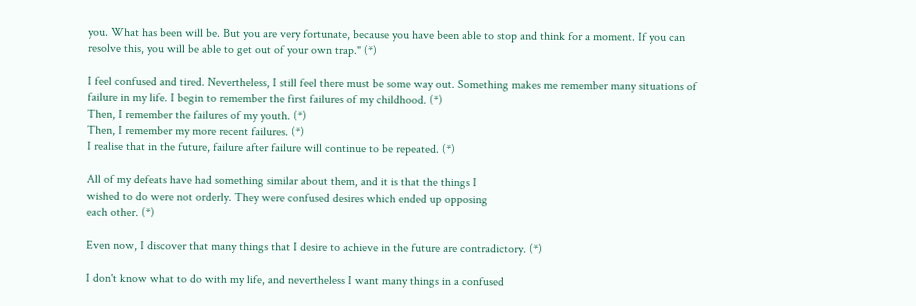you. What has been will be. But you are very fortunate, because you have been able to stop and think for a moment. If you can resolve this, you will be able to get out of your own trap." (*)

I feel confused and tired. Nevertheless, I still feel there must be some way out. Something makes me remember many situations of failure in my life. I begin to remember the first failures of my childhood. (*)
Then, I remember the failures of my youth. (*)
Then, I remember my more recent failures. (*)
I realise that in the future, failure after failure will continue to be repeated. (*)

All of my defeats have had something similar about them, and it is that the things I
wished to do were not orderly. They were confused desires which ended up opposing
each other. (*)

Even now, I discover that many things that I desire to achieve in the future are contradictory. (*)

I don't know what to do with my life, and nevertheless I want many things in a confused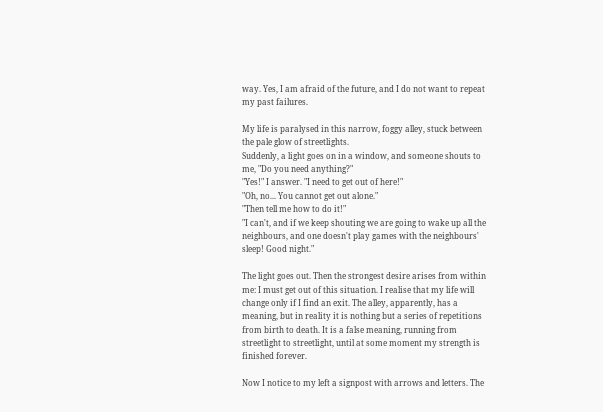way. Yes, I am afraid of the future, and I do not want to repeat my past failures.

My life is paralysed in this narrow, foggy alley, stuck between the pale glow of streetlights.
Suddenly, a light goes on in a window, and someone shouts to me, "Do you need anything?"
"Yes!" I answer. "I need to get out of here!"
"Oh, no... You cannot get out alone."
"Then tell me how to do it!"
"I can't, and if we keep shouting we are going to wake up all the neighbours, and one doesn't play games with the neighbours' sleep! Good night."

The light goes out. Then the strongest desire arises from within me: I must get out of this situation. I realise that my life will change only if I find an exit. The alley, apparently, has a meaning, but in reality it is nothing but a series of repetitions from birth to death. It is a false meaning, running from streetlight to streetlight, until at some moment my strength is finished forever.

Now I notice to my left a signpost with arrows and letters. The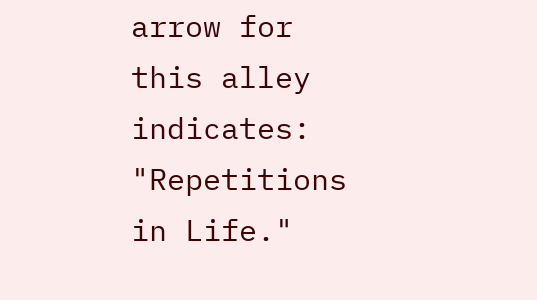arrow for this alley indicates: "Repetitions in Life."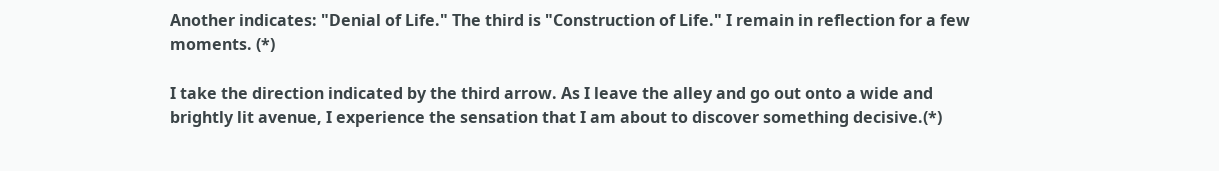Another indicates: "Denial of Life." The third is "Construction of Life." I remain in reflection for a few moments. (*)

I take the direction indicated by the third arrow. As I leave the alley and go out onto a wide and brightly lit avenue, I experience the sensation that I am about to discover something decisive.(*)